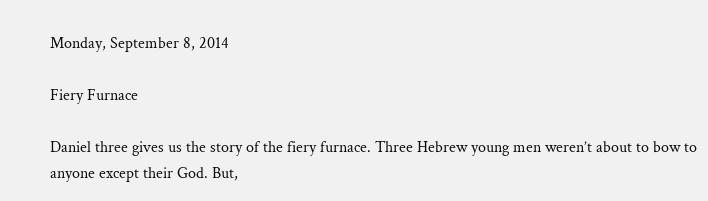Monday, September 8, 2014

Fiery Furnace

Daniel three gives us the story of the fiery furnace. Three Hebrew young men weren’t about to bow to anyone except their God. But,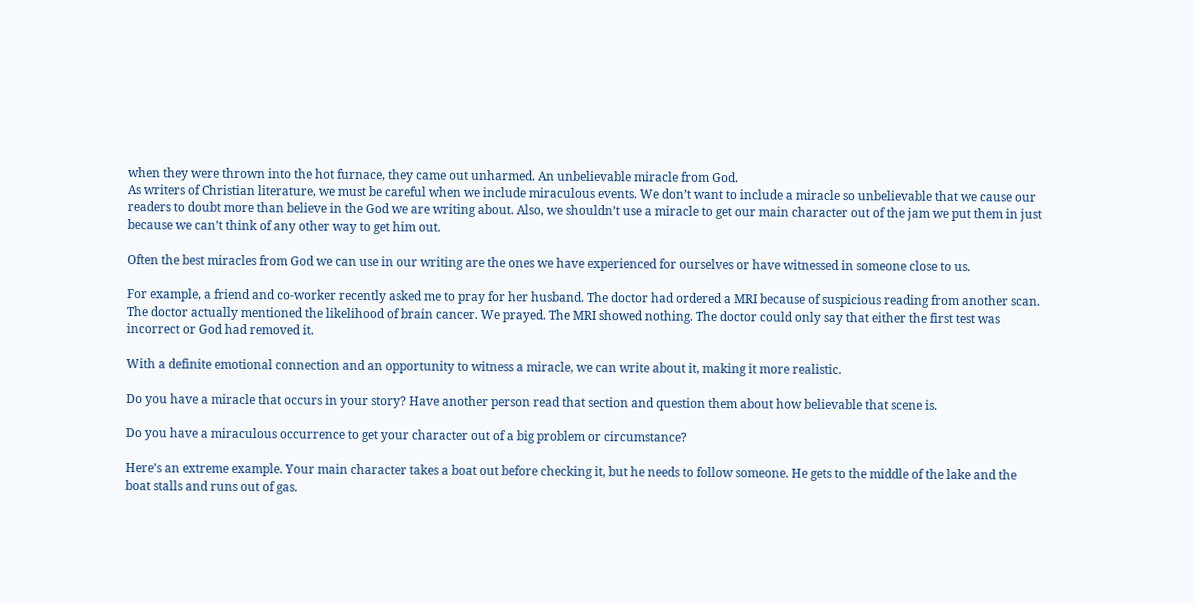when they were thrown into the hot furnace, they came out unharmed. An unbelievable miracle from God.
As writers of Christian literature, we must be careful when we include miraculous events. We don’t want to include a miracle so unbelievable that we cause our readers to doubt more than believe in the God we are writing about. Also, we shouldn’t use a miracle to get our main character out of the jam we put them in just because we can’t think of any other way to get him out.

Often the best miracles from God we can use in our writing are the ones we have experienced for ourselves or have witnessed in someone close to us.

For example, a friend and co-worker recently asked me to pray for her husband. The doctor had ordered a MRI because of suspicious reading from another scan. The doctor actually mentioned the likelihood of brain cancer. We prayed. The MRI showed nothing. The doctor could only say that either the first test was incorrect or God had removed it.

With a definite emotional connection and an opportunity to witness a miracle, we can write about it, making it more realistic.

Do you have a miracle that occurs in your story? Have another person read that section and question them about how believable that scene is.

Do you have a miraculous occurrence to get your character out of a big problem or circumstance?

Here’s an extreme example. Your main character takes a boat out before checking it, but he needs to follow someone. He gets to the middle of the lake and the boat stalls and runs out of gas.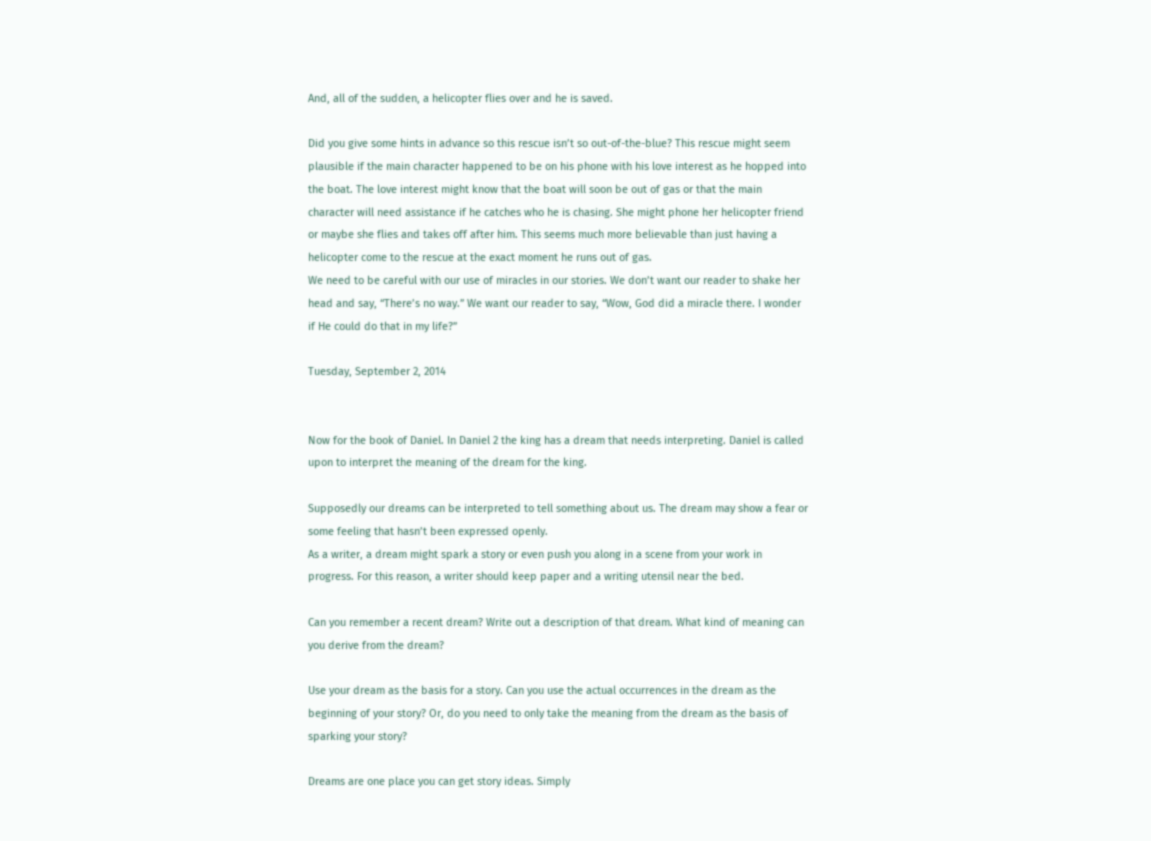And, all of the sudden, a helicopter flies over and he is saved.

Did you give some hints in advance so this rescue isn’t so out-of-the-blue? This rescue might seem plausible if the main character happened to be on his phone with his love interest as he hopped into the boat. The love interest might know that the boat will soon be out of gas or that the main character will need assistance if he catches who he is chasing. She might phone her helicopter friend or maybe she flies and takes off after him. This seems much more believable than just having a helicopter come to the rescue at the exact moment he runs out of gas.
We need to be careful with our use of miracles in our stories. We don’t want our reader to shake her head and say, “There’s no way.” We want our reader to say, “Wow, God did a miracle there. I wonder if He could do that in my life?”

Tuesday, September 2, 2014


Now for the book of Daniel. In Daniel 2 the king has a dream that needs interpreting. Daniel is called upon to interpret the meaning of the dream for the king.

Supposedly our dreams can be interpreted to tell something about us. The dream may show a fear or some feeling that hasn’t been expressed openly.
As a writer, a dream might spark a story or even push you along in a scene from your work in progress. For this reason, a writer should keep paper and a writing utensil near the bed.

Can you remember a recent dream? Write out a description of that dream. What kind of meaning can you derive from the dream?

Use your dream as the basis for a story. Can you use the actual occurrences in the dream as the beginning of your story? Or, do you need to only take the meaning from the dream as the basis of sparking your story?

Dreams are one place you can get story ideas. Simply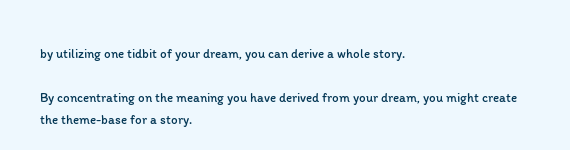by utilizing one tidbit of your dream, you can derive a whole story.

By concentrating on the meaning you have derived from your dream, you might create the theme-base for a story.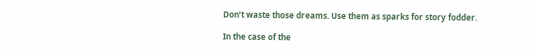Don’t waste those dreams. Use them as sparks for story fodder.

In the case of the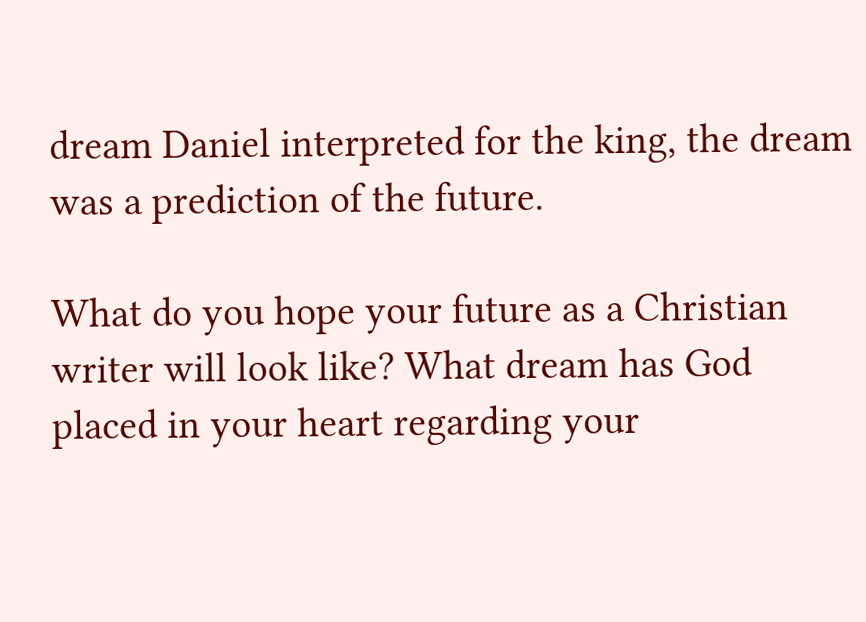dream Daniel interpreted for the king, the dream was a prediction of the future.

What do you hope your future as a Christian writer will look like? What dream has God placed in your heart regarding your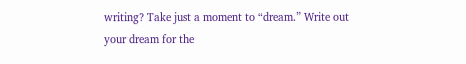writing? Take just a moment to “dream.” Write out your dream for the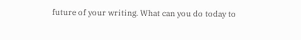future of your writing. What can you do today to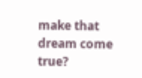make that dream come true?